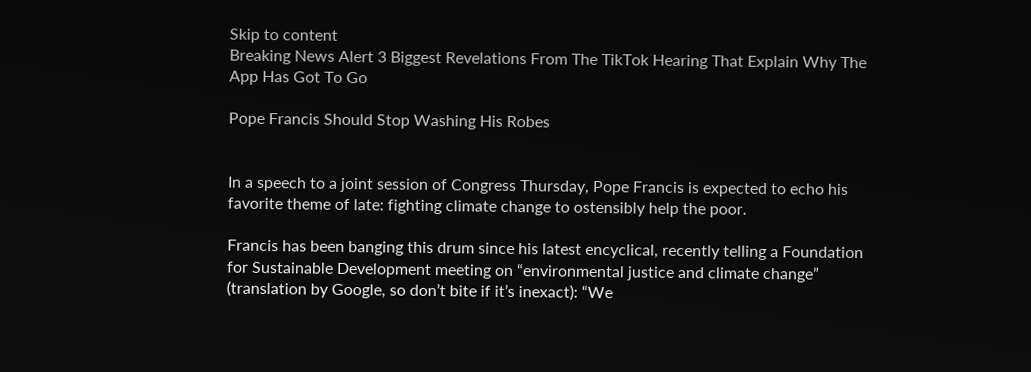Skip to content
Breaking News Alert 3 Biggest Revelations From The TikTok Hearing That Explain Why The App Has Got To Go

Pope Francis Should Stop Washing His Robes


In a speech to a joint session of Congress Thursday, Pope Francis is expected to echo his favorite theme of late: fighting climate change to ostensibly help the poor.

Francis has been banging this drum since his latest encyclical, recently telling a Foundation for Sustainable Development meeting on “environmental justice and climate change” (translation by Google, so don’t bite if it’s inexact): “We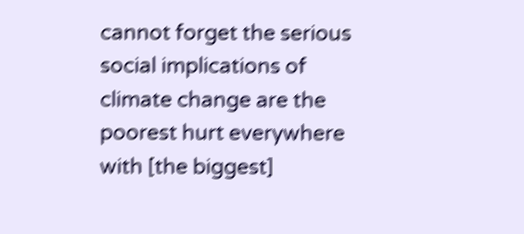cannot forget the serious social implications of climate change are the poorest hurt everywhere with [the biggest]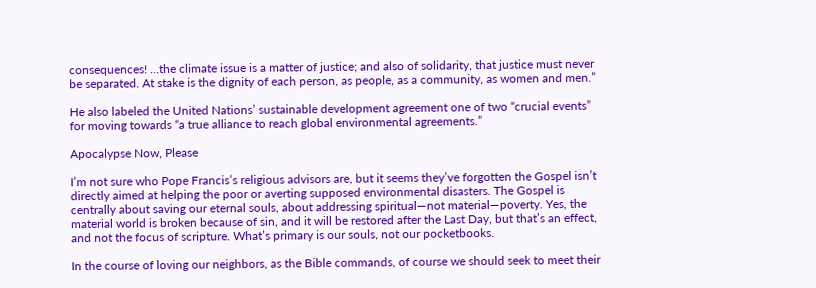consequences! …the climate issue is a matter of justice; and also of solidarity, that justice must never be separated. At stake is the dignity of each person, as people, as a community, as women and men.”

He also labeled the United Nations’ sustainable development agreement one of two “crucial events” for moving towards “a true alliance to reach global environmental agreements.”

Apocalypse Now, Please

I’m not sure who Pope Francis’s religious advisors are, but it seems they’ve forgotten the Gospel isn’t directly aimed at helping the poor or averting supposed environmental disasters. The Gospel is centrally about saving our eternal souls, about addressing spiritual—not material—poverty. Yes, the material world is broken because of sin, and it will be restored after the Last Day, but that’s an effect, and not the focus of scripture. What’s primary is our souls, not our pocketbooks.

In the course of loving our neighbors, as the Bible commands, of course we should seek to meet their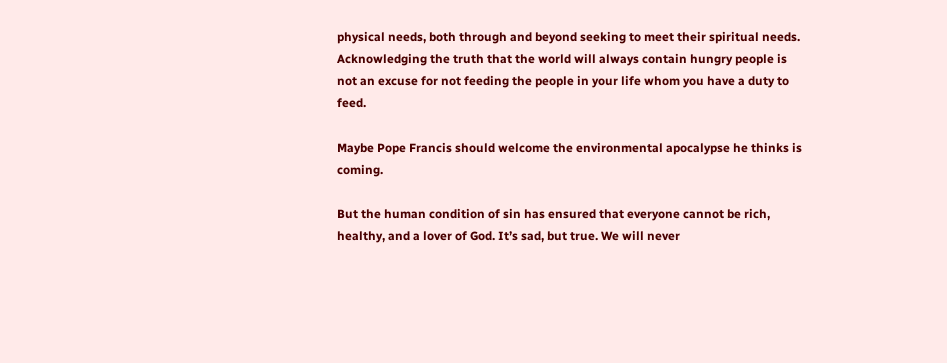physical needs, both through and beyond seeking to meet their spiritual needs. Acknowledging the truth that the world will always contain hungry people is not an excuse for not feeding the people in your life whom you have a duty to feed.

Maybe Pope Francis should welcome the environmental apocalypse he thinks is coming.

But the human condition of sin has ensured that everyone cannot be rich, healthy, and a lover of God. It’s sad, but true. We will never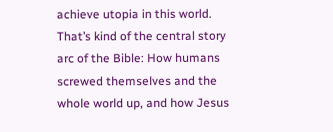achieve utopia in this world. That’s kind of the central story arc of the Bible: How humans screwed themselves and the whole world up, and how Jesus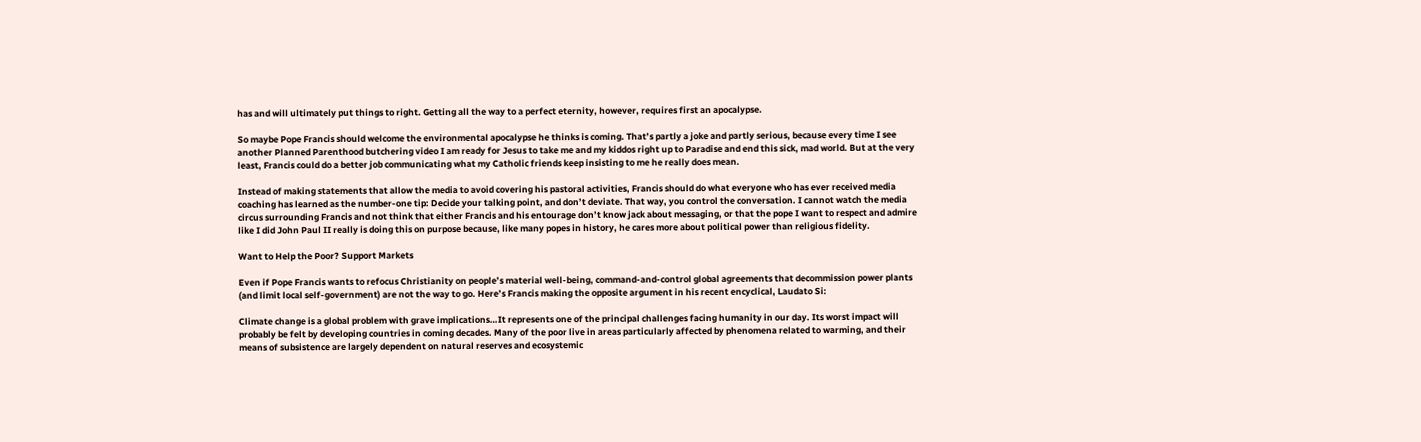has and will ultimately put things to right. Getting all the way to a perfect eternity, however, requires first an apocalypse.

So maybe Pope Francis should welcome the environmental apocalypse he thinks is coming. That’s partly a joke and partly serious, because every time I see another Planned Parenthood butchering video I am ready for Jesus to take me and my kiddos right up to Paradise and end this sick, mad world. But at the very least, Francis could do a better job communicating what my Catholic friends keep insisting to me he really does mean.

Instead of making statements that allow the media to avoid covering his pastoral activities, Francis should do what everyone who has ever received media coaching has learned as the number-one tip: Decide your talking point, and don’t deviate. That way, you control the conversation. I cannot watch the media circus surrounding Francis and not think that either Francis and his entourage don’t know jack about messaging, or that the pope I want to respect and admire like I did John Paul II really is doing this on purpose because, like many popes in history, he cares more about political power than religious fidelity.

Want to Help the Poor? Support Markets

Even if Pope Francis wants to refocus Christianity on people’s material well-being, command-and-control global agreements that decommission power plants (and limit local self-government) are not the way to go. Here’s Francis making the opposite argument in his recent encyclical, Laudato Si:

Climate change is a global problem with grave implications…It represents one of the principal challenges facing humanity in our day. Its worst impact will probably be felt by developing countries in coming decades. Many of the poor live in areas particularly affected by phenomena related to warming, and their means of subsistence are largely dependent on natural reserves and ecosystemic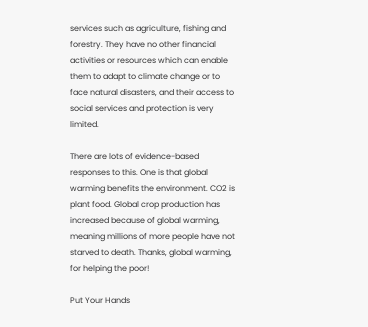services such as agriculture, fishing and forestry. They have no other financial activities or resources which can enable them to adapt to climate change or to face natural disasters, and their access to social services and protection is very limited.

There are lots of evidence-based responses to this. One is that global warming benefits the environment. CO2 is plant food. Global crop production has increased because of global warming, meaning millions of more people have not starved to death. Thanks, global warming, for helping the poor!

Put Your Hands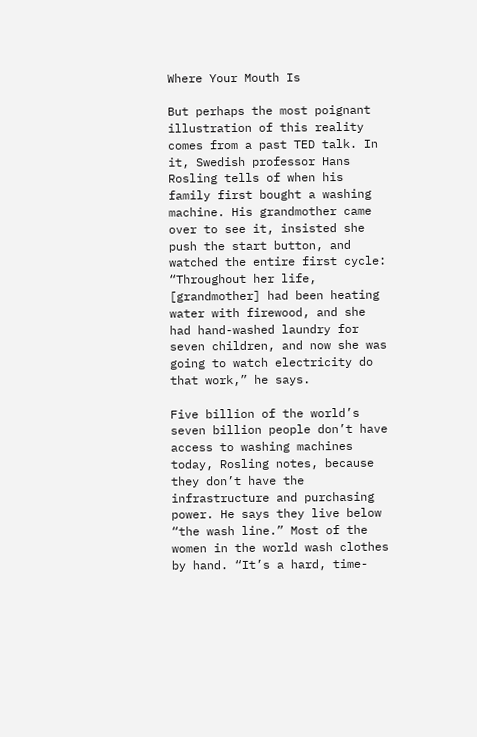Where Your Mouth Is

But perhaps the most poignant illustration of this reality comes from a past TED talk. In it, Swedish professor Hans Rosling tells of when his family first bought a washing machine. His grandmother came over to see it, insisted she push the start button, and watched the entire first cycle: “Throughout her life, [grandmother] had been heating water with firewood, and she had hand-washed laundry for seven children, and now she was going to watch electricity do that work,” he says.

Five billion of the world’s seven billion people don’t have access to washing machines today, Rosling notes, because they don’t have the infrastructure and purchasing power. He says they live below “the wash line.” Most of the women in the world wash clothes by hand. “It’s a hard, time-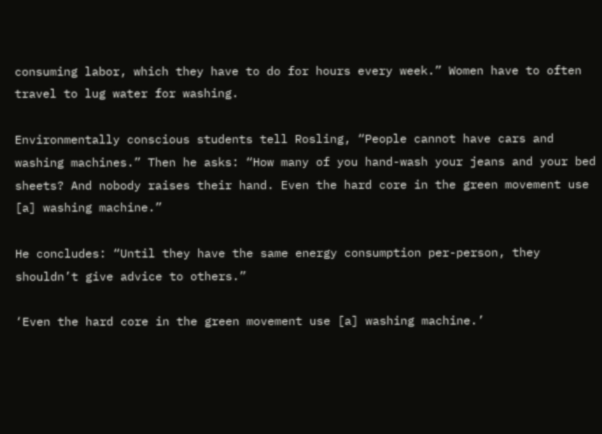consuming labor, which they have to do for hours every week.” Women have to often travel to lug water for washing.

Environmentally conscious students tell Rosling, “People cannot have cars and washing machines.” Then he asks: “How many of you hand-wash your jeans and your bed sheets? And nobody raises their hand. Even the hard core in the green movement use [a] washing machine.”

He concludes: “Until they have the same energy consumption per-person, they shouldn’t give advice to others.”

‘Even the hard core in the green movement use [a] washing machine.’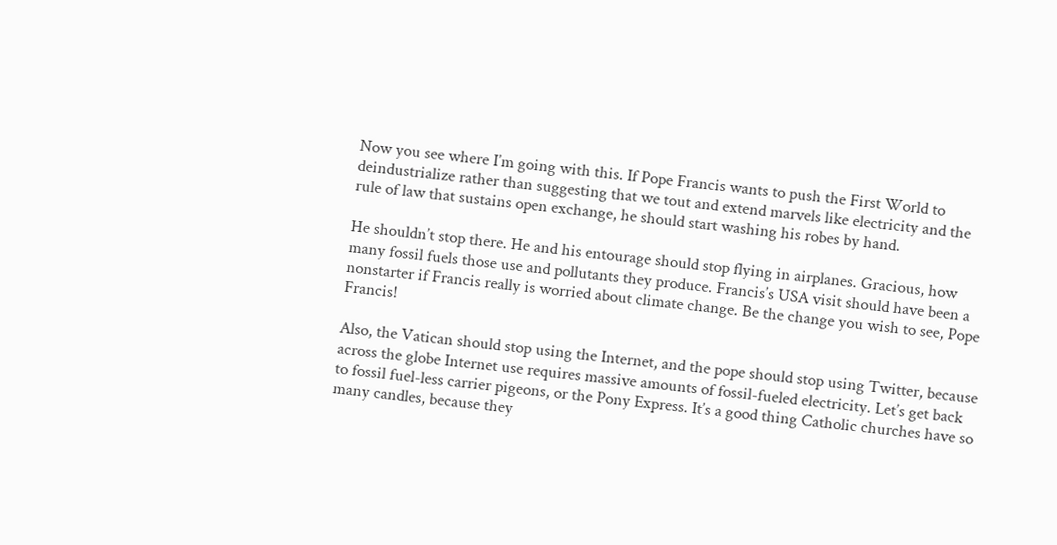Now you see where I’m going with this. If Pope Francis wants to push the First World to deindustrialize rather than suggesting that we tout and extend marvels like electricity and the rule of law that sustains open exchange, he should start washing his robes by hand.

He shouldn’t stop there. He and his entourage should stop flying in airplanes. Gracious, how many fossil fuels those use and pollutants they produce. Francis’s USA visit should have been a nonstarter if Francis really is worried about climate change. Be the change you wish to see, Pope Francis!

Also, the Vatican should stop using the Internet, and the pope should stop using Twitter, because across the globe Internet use requires massive amounts of fossil-fueled electricity. Let’s get back to fossil fuel-less carrier pigeons, or the Pony Express. It’s a good thing Catholic churches have so many candles, because they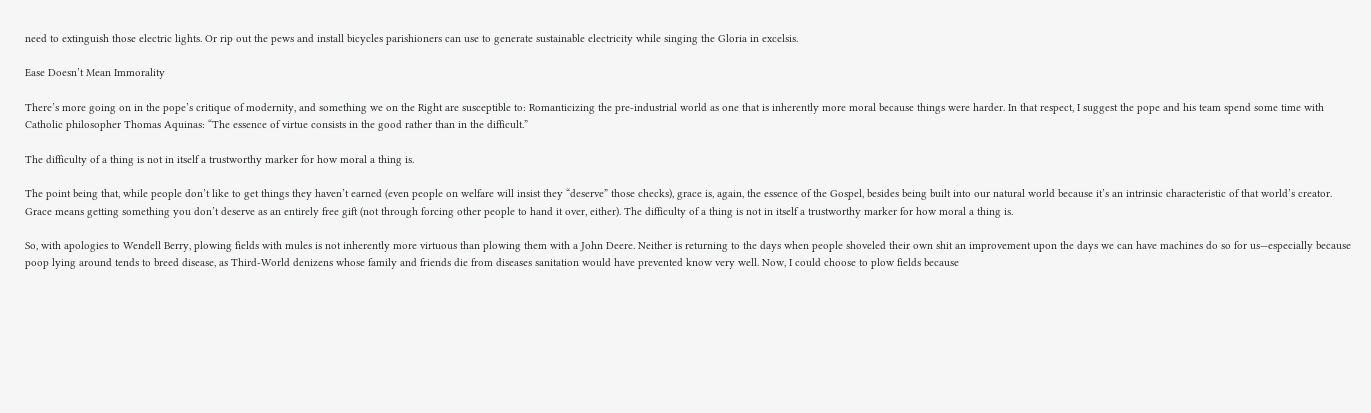need to extinguish those electric lights. Or rip out the pews and install bicycles parishioners can use to generate sustainable electricity while singing the Gloria in excelsis.

Ease Doesn’t Mean Immorality

There’s more going on in the pope’s critique of modernity, and something we on the Right are susceptible to: Romanticizing the pre-industrial world as one that is inherently more moral because things were harder. In that respect, I suggest the pope and his team spend some time with Catholic philosopher Thomas Aquinas: “The essence of virtue consists in the good rather than in the difficult.”

The difficulty of a thing is not in itself a trustworthy marker for how moral a thing is.

The point being that, while people don’t like to get things they haven’t earned (even people on welfare will insist they “deserve” those checks), grace is, again, the essence of the Gospel, besides being built into our natural world because it’s an intrinsic characteristic of that world’s creator. Grace means getting something you don’t deserve as an entirely free gift (not through forcing other people to hand it over, either). The difficulty of a thing is not in itself a trustworthy marker for how moral a thing is.

So, with apologies to Wendell Berry, plowing fields with mules is not inherently more virtuous than plowing them with a John Deere. Neither is returning to the days when people shoveled their own shit an improvement upon the days we can have machines do so for us—especially because poop lying around tends to breed disease, as Third-World denizens whose family and friends die from diseases sanitation would have prevented know very well. Now, I could choose to plow fields because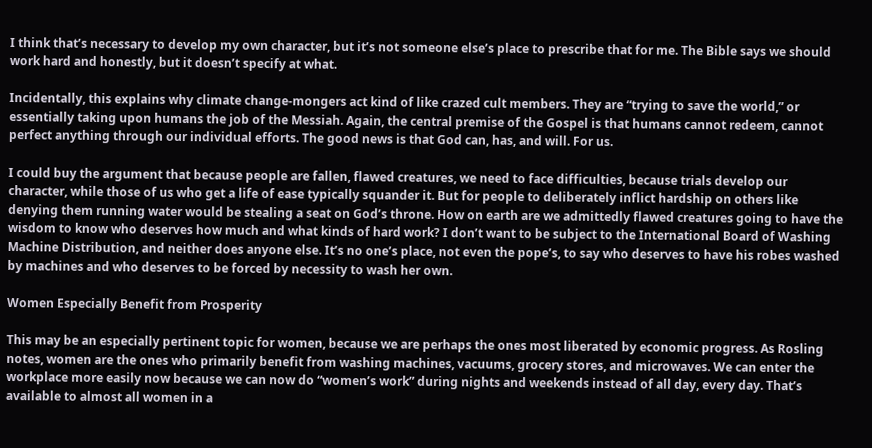I think that’s necessary to develop my own character, but it’s not someone else’s place to prescribe that for me. The Bible says we should work hard and honestly, but it doesn’t specify at what.

Incidentally, this explains why climate change-mongers act kind of like crazed cult members. They are “trying to save the world,” or essentially taking upon humans the job of the Messiah. Again, the central premise of the Gospel is that humans cannot redeem, cannot perfect anything through our individual efforts. The good news is that God can, has, and will. For us.

I could buy the argument that because people are fallen, flawed creatures, we need to face difficulties, because trials develop our character, while those of us who get a life of ease typically squander it. But for people to deliberately inflict hardship on others like denying them running water would be stealing a seat on God’s throne. How on earth are we admittedly flawed creatures going to have the wisdom to know who deserves how much and what kinds of hard work? I don’t want to be subject to the International Board of Washing Machine Distribution, and neither does anyone else. It’s no one’s place, not even the pope’s, to say who deserves to have his robes washed by machines and who deserves to be forced by necessity to wash her own.

Women Especially Benefit from Prosperity

This may be an especially pertinent topic for women, because we are perhaps the ones most liberated by economic progress. As Rosling notes, women are the ones who primarily benefit from washing machines, vacuums, grocery stores, and microwaves. We can enter the workplace more easily now because we can now do “women’s work” during nights and weekends instead of all day, every day. That’s available to almost all women in a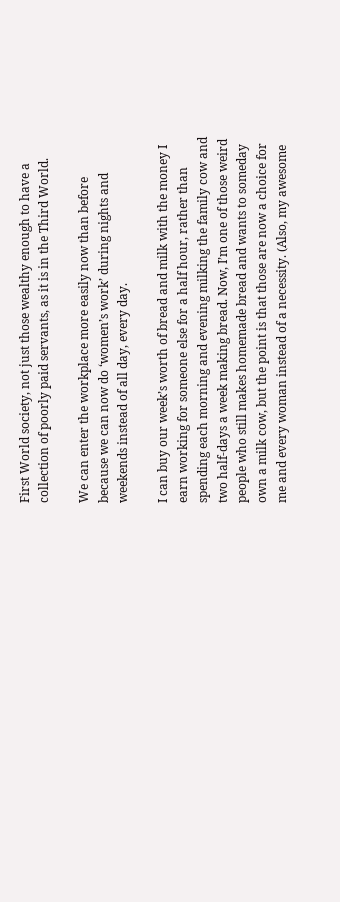First World society, not just those wealthy enough to have a collection of poorly paid servants, as it is in the Third World.

We can enter the workplace more easily now than before because we can now do ‘women’s work’ during nights and weekends instead of all day, every day.

I can buy our week’s worth of bread and milk with the money I earn working for someone else for a half hour, rather than spending each morning and evening milking the family cow and two half-days a week making bread. Now, I’m one of those weird people who still makes homemade bread and wants to someday own a milk cow, but the point is that those are now a choice for me and every woman instead of a necessity. (Also, my awesome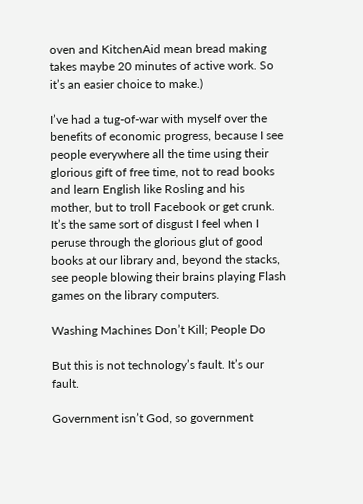oven and KitchenAid mean bread making takes maybe 20 minutes of active work. So it’s an easier choice to make.)

I’ve had a tug-of-war with myself over the benefits of economic progress, because I see people everywhere all the time using their glorious gift of free time, not to read books and learn English like Rosling and his mother, but to troll Facebook or get crunk. It’s the same sort of disgust I feel when I peruse through the glorious glut of good books at our library and, beyond the stacks, see people blowing their brains playing Flash games on the library computers.

Washing Machines Don’t Kill; People Do

But this is not technology’s fault. It’s our fault.

Government isn’t God, so government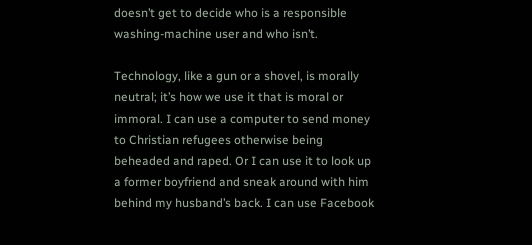doesn’t get to decide who is a responsible washing-machine user and who isn’t.

Technology, like a gun or a shovel, is morally neutral; it’s how we use it that is moral or immoral. I can use a computer to send money to Christian refugees otherwise being beheaded and raped. Or I can use it to look up a former boyfriend and sneak around with him behind my husband’s back. I can use Facebook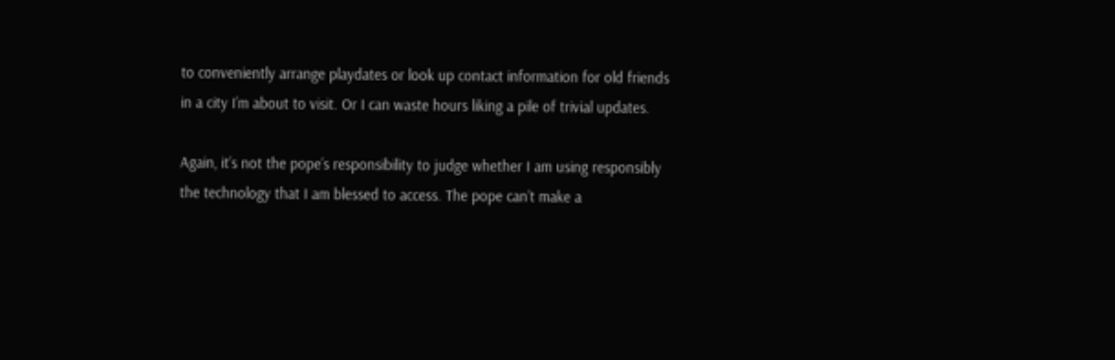to conveniently arrange playdates or look up contact information for old friends in a city I’m about to visit. Or I can waste hours liking a pile of trivial updates.

Again, it’s not the pope’s responsibility to judge whether I am using responsibly the technology that I am blessed to access. The pope can’t make a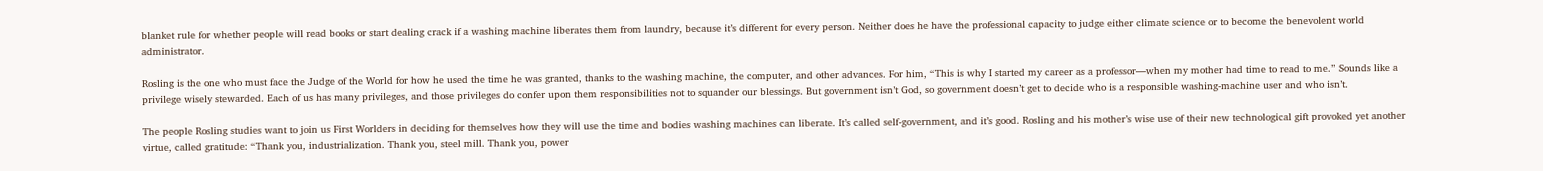blanket rule for whether people will read books or start dealing crack if a washing machine liberates them from laundry, because it’s different for every person. Neither does he have the professional capacity to judge either climate science or to become the benevolent world administrator.

Rosling is the one who must face the Judge of the World for how he used the time he was granted, thanks to the washing machine, the computer, and other advances. For him, “This is why I started my career as a professor—when my mother had time to read to me.” Sounds like a privilege wisely stewarded. Each of us has many privileges, and those privileges do confer upon them responsibilities not to squander our blessings. But government isn’t God, so government doesn’t get to decide who is a responsible washing-machine user and who isn’t.

The people Rosling studies want to join us First Worlders in deciding for themselves how they will use the time and bodies washing machines can liberate. It’s called self-government, and it’s good. Rosling and his mother’s wise use of their new technological gift provoked yet another virtue, called gratitude: “Thank you, industrialization. Thank you, steel mill. Thank you, power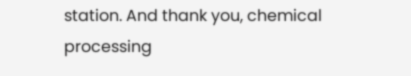station. And thank you, chemical processing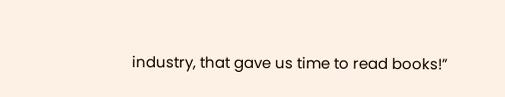industry, that gave us time to read books!”